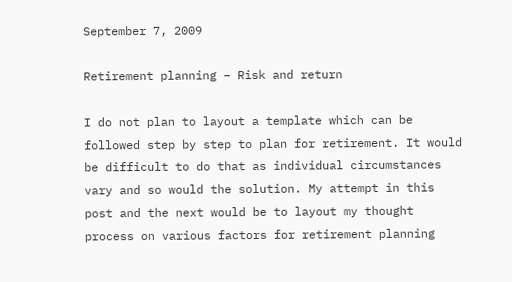September 7, 2009

Retirement planning – Risk and return

I do not plan to layout a template which can be followed step by step to plan for retirement. It would be difficult to do that as individual circumstances vary and so would the solution. My attempt in this post and the next would be to layout my thought process on various factors for retirement planning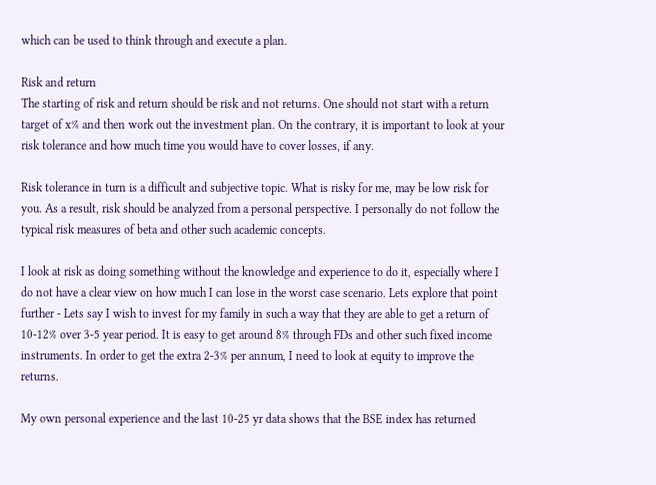which can be used to think through and execute a plan.

Risk and return
The starting of risk and return should be risk and not returns. One should not start with a return target of x% and then work out the investment plan. On the contrary, it is important to look at your risk tolerance and how much time you would have to cover losses, if any.

Risk tolerance in turn is a difficult and subjective topic. What is risky for me, may be low risk for you. As a result, risk should be analyzed from a personal perspective. I personally do not follow the typical risk measures of beta and other such academic concepts.

I look at risk as doing something without the knowledge and experience to do it, especially where I do not have a clear view on how much I can lose in the worst case scenario. Lets explore that point further - Lets say I wish to invest for my family in such a way that they are able to get a return of 10-12% over 3-5 year period. It is easy to get around 8% through FDs and other such fixed income instruments. In order to get the extra 2-3% per annum, I need to look at equity to improve the returns.

My own personal experience and the last 10-25 yr data shows that the BSE index has returned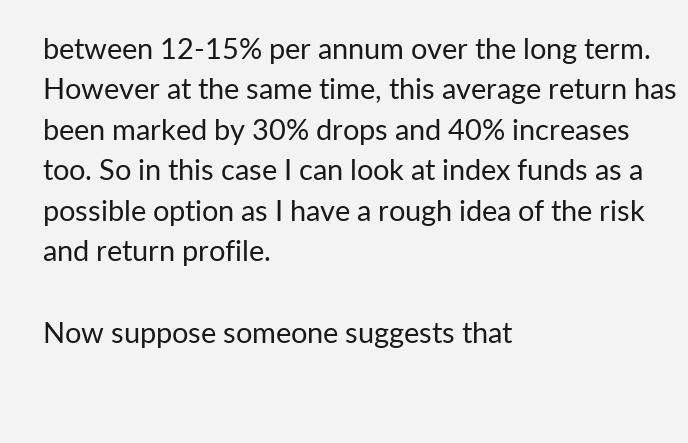between 12-15% per annum over the long term. However at the same time, this average return has been marked by 30% drops and 40% increases too. So in this case I can look at index funds as a possible option as I have a rough idea of the risk and return profile.

Now suppose someone suggests that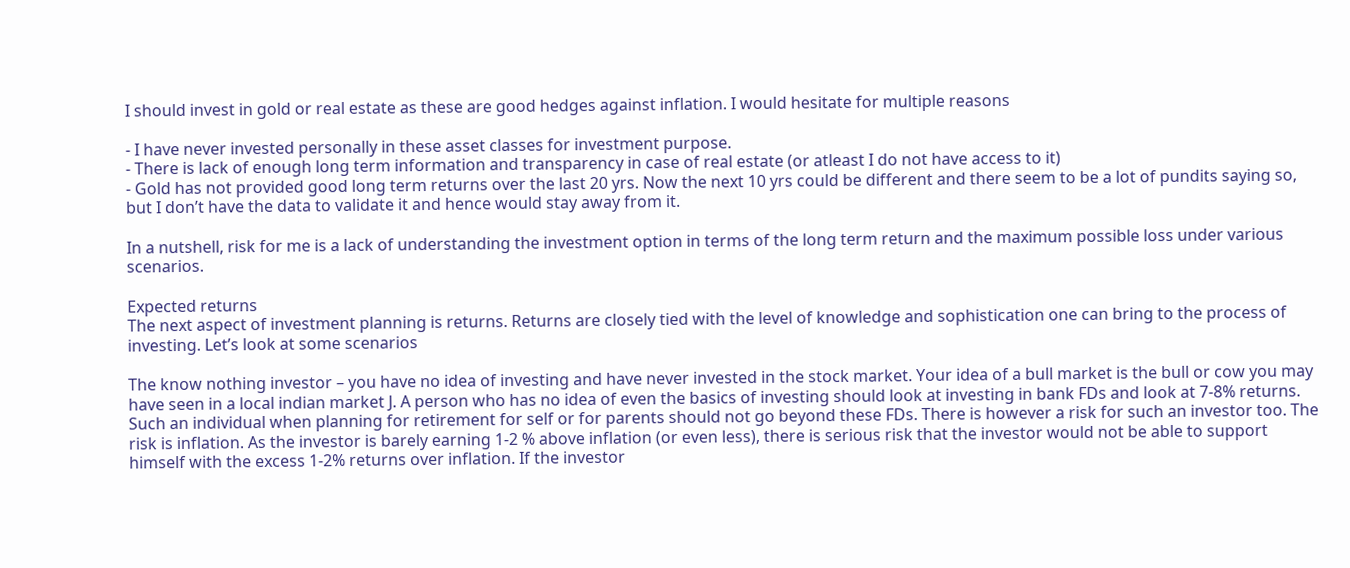I should invest in gold or real estate as these are good hedges against inflation. I would hesitate for multiple reasons

- I have never invested personally in these asset classes for investment purpose.
- There is lack of enough long term information and transparency in case of real estate (or atleast I do not have access to it)
- Gold has not provided good long term returns over the last 20 yrs. Now the next 10 yrs could be different and there seem to be a lot of pundits saying so, but I don’t have the data to validate it and hence would stay away from it.

In a nutshell, risk for me is a lack of understanding the investment option in terms of the long term return and the maximum possible loss under various scenarios.

Expected returns
The next aspect of investment planning is returns. Returns are closely tied with the level of knowledge and sophistication one can bring to the process of investing. Let’s look at some scenarios

The know nothing investor – you have no idea of investing and have never invested in the stock market. Your idea of a bull market is the bull or cow you may have seen in a local indian market J. A person who has no idea of even the basics of investing should look at investing in bank FDs and look at 7-8% returns. Such an individual when planning for retirement for self or for parents should not go beyond these FDs. There is however a risk for such an investor too. The risk is inflation. As the investor is barely earning 1-2 % above inflation (or even less), there is serious risk that the investor would not be able to support himself with the excess 1-2% returns over inflation. If the investor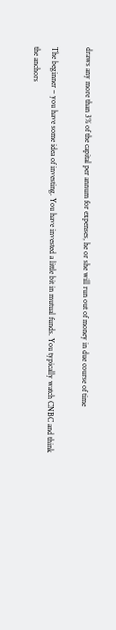draws any more than 3% of the capital per annum for expenses, he or she will run out of money in due course of time

The beginner – you have some idea of investing. You have invested a little bit in mutual funds. You typically watch CNBC and think the anchors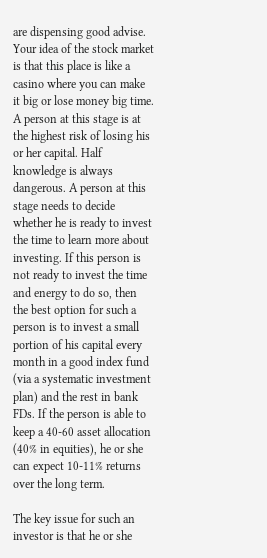are dispensing good advise. Your idea of the stock market is that this place is like a casino where you can make it big or lose money big time. A person at this stage is at the highest risk of losing his or her capital. Half knowledge is always dangerous. A person at this stage needs to decide whether he is ready to invest the time to learn more about investing. If this person is not ready to invest the time and energy to do so, then the best option for such a person is to invest a small portion of his capital every month in a good index fund (via a systematic investment plan) and the rest in bank FDs. If the person is able to keep a 40-60 asset allocation (40% in equities), he or she can expect 10-11% returns over the long term.

The key issue for such an investor is that he or she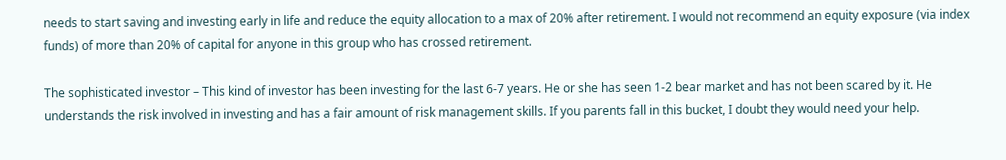needs to start saving and investing early in life and reduce the equity allocation to a max of 20% after retirement. I would not recommend an equity exposure (via index funds) of more than 20% of capital for anyone in this group who has crossed retirement.

The sophisticated investor – This kind of investor has been investing for the last 6-7 years. He or she has seen 1-2 bear market and has not been scared by it. He understands the risk involved in investing and has a fair amount of risk management skills. If you parents fall in this bucket, I doubt they would need your help.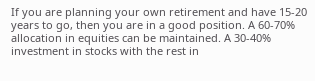If you are planning your own retirement and have 15-20 years to go, then you are in a good position. A 60-70% allocation in equities can be maintained. A 30-40% investment in stocks with the rest in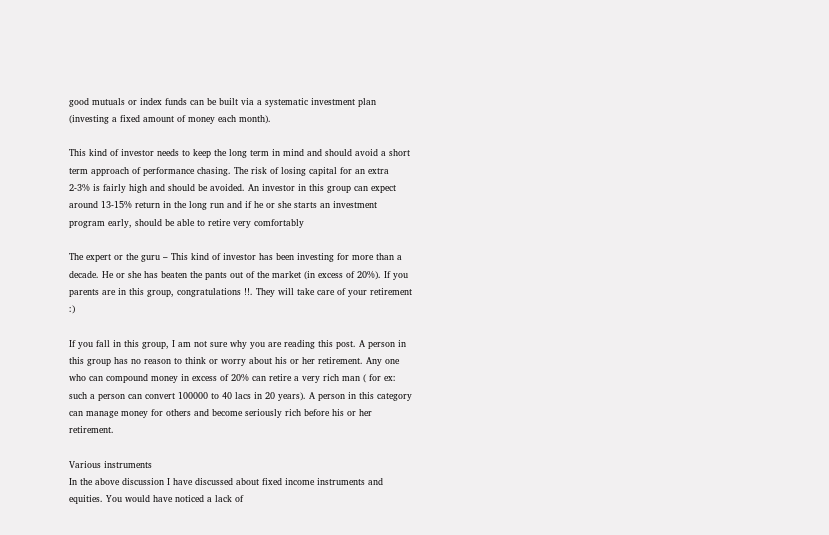good mutuals or index funds can be built via a systematic investment plan (investing a fixed amount of money each month).

This kind of investor needs to keep the long term in mind and should avoid a short term approach of performance chasing. The risk of losing capital for an extra 2-3% is fairly high and should be avoided. An investor in this group can expect around 13-15% return in the long run and if he or she starts an investment program early, should be able to retire very comfortably

The expert or the guru – This kind of investor has been investing for more than a decade. He or she has beaten the pants out of the market (in excess of 20%). If you parents are in this group, congratulations !!. They will take care of your retirement :)

If you fall in this group, I am not sure why you are reading this post. A person in this group has no reason to think or worry about his or her retirement. Any one who can compound money in excess of 20% can retire a very rich man ( for ex: such a person can convert 100000 to 40 lacs in 20 years). A person in this category can manage money for others and become seriously rich before his or her retirement.

Various instruments
In the above discussion I have discussed about fixed income instruments and equities. You would have noticed a lack of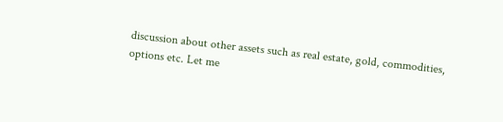discussion about other assets such as real estate, gold, commodities, options etc. Let me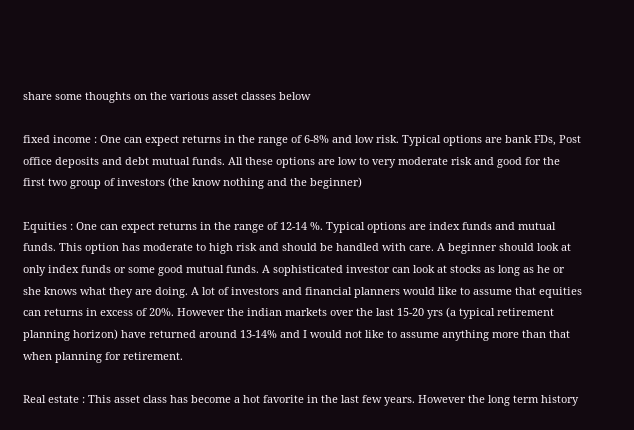share some thoughts on the various asset classes below

fixed income : One can expect returns in the range of 6-8% and low risk. Typical options are bank FDs, Post office deposits and debt mutual funds. All these options are low to very moderate risk and good for the first two group of investors (the know nothing and the beginner)

Equities : One can expect returns in the range of 12-14 %. Typical options are index funds and mutual funds. This option has moderate to high risk and should be handled with care. A beginner should look at only index funds or some good mutual funds. A sophisticated investor can look at stocks as long as he or she knows what they are doing. A lot of investors and financial planners would like to assume that equities can returns in excess of 20%. However the indian markets over the last 15-20 yrs (a typical retirement planning horizon) have returned around 13-14% and I would not like to assume anything more than that when planning for retirement.

Real estate : This asset class has become a hot favorite in the last few years. However the long term history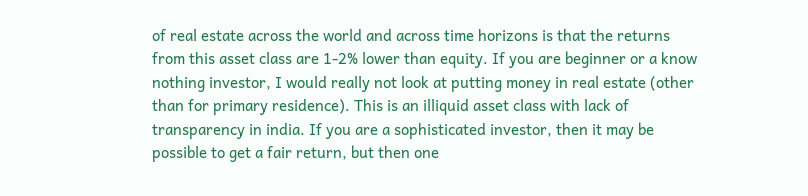of real estate across the world and across time horizons is that the returns from this asset class are 1-2% lower than equity. If you are beginner or a know nothing investor, I would really not look at putting money in real estate (other than for primary residence). This is an illiquid asset class with lack of transparency in india. If you are a sophisticated investor, then it may be possible to get a fair return, but then one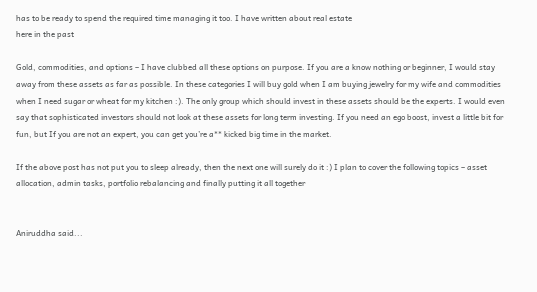has to be ready to spend the required time managing it too. I have written about real estate
here in the past

Gold, commodities, and options – I have clubbed all these options on purpose. If you are a know nothing or beginner, I would stay away from these assets as far as possible. In these categories I will buy gold when I am buying jewelry for my wife and commodities when I need sugar or wheat for my kitchen :). The only group which should invest in these assets should be the experts. I would even say that sophisticated investors should not look at these assets for long term investing. If you need an ego boost, invest a little bit for fun, but If you are not an expert, you can get you’re a** kicked big time in the market.

If the above post has not put you to sleep already, then the next one will surely do it :) I plan to cover the following topics – asset allocation, admin tasks, portfolio rebalancing and finally putting it all together


Aniruddha said...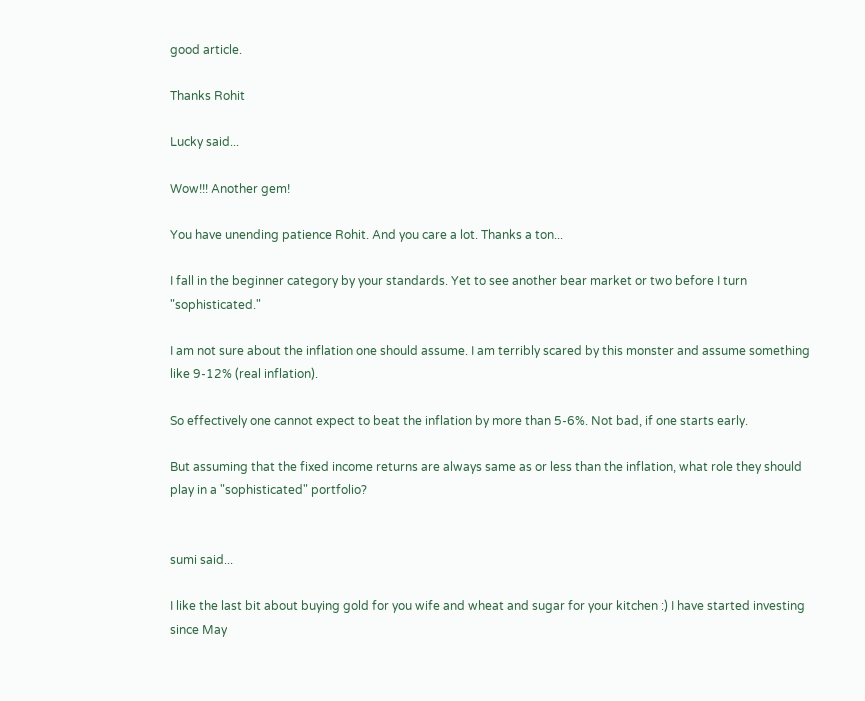good article.

Thanks Rohit

Lucky said...

Wow!!! Another gem!

You have unending patience Rohit. And you care a lot. Thanks a ton...

I fall in the beginner category by your standards. Yet to see another bear market or two before I turn "sophisticated."

I am not sure about the inflation one should assume. I am terribly scared by this monster and assume something like 9-12% (real inflation).

So effectively one cannot expect to beat the inflation by more than 5-6%. Not bad, if one starts early.

But assuming that the fixed income returns are always same as or less than the inflation, what role they should play in a "sophisticated" portfolio?


sumi said...

I like the last bit about buying gold for you wife and wheat and sugar for your kitchen :) I have started investing since May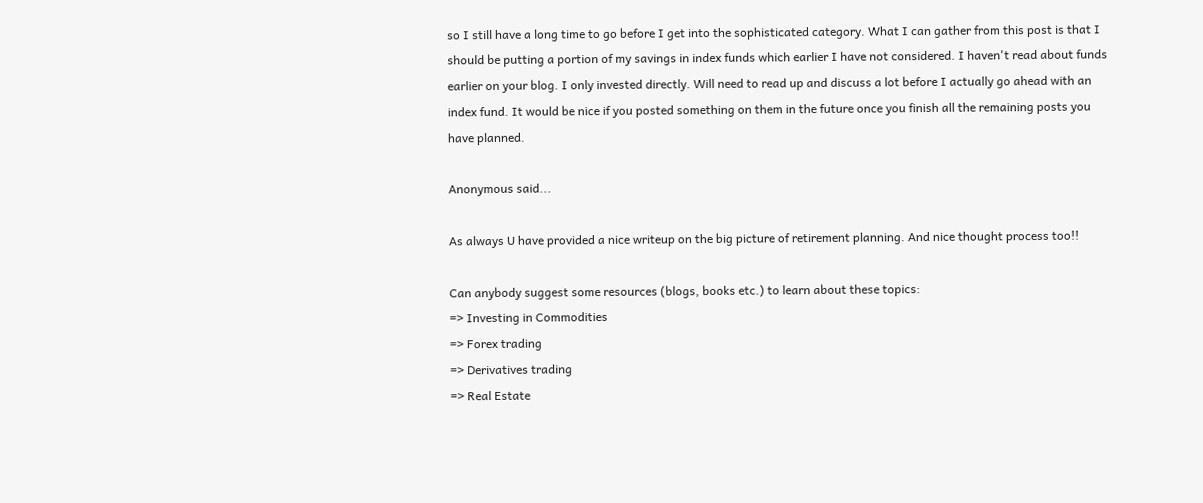so I still have a long time to go before I get into the sophisticated category. What I can gather from this post is that I should be putting a portion of my savings in index funds which earlier I have not considered. I haven't read about funds earlier on your blog. I only invested directly. Will need to read up and discuss a lot before I actually go ahead with an index fund. It would be nice if you posted something on them in the future once you finish all the remaining posts you have planned.

Anonymous said...

As always U have provided a nice writeup on the big picture of retirement planning. And nice thought process too!!

Can anybody suggest some resources (blogs, books etc.) to learn about these topics:
=> Investing in Commodities
=> Forex trading
=> Derivatives trading
=> Real Estate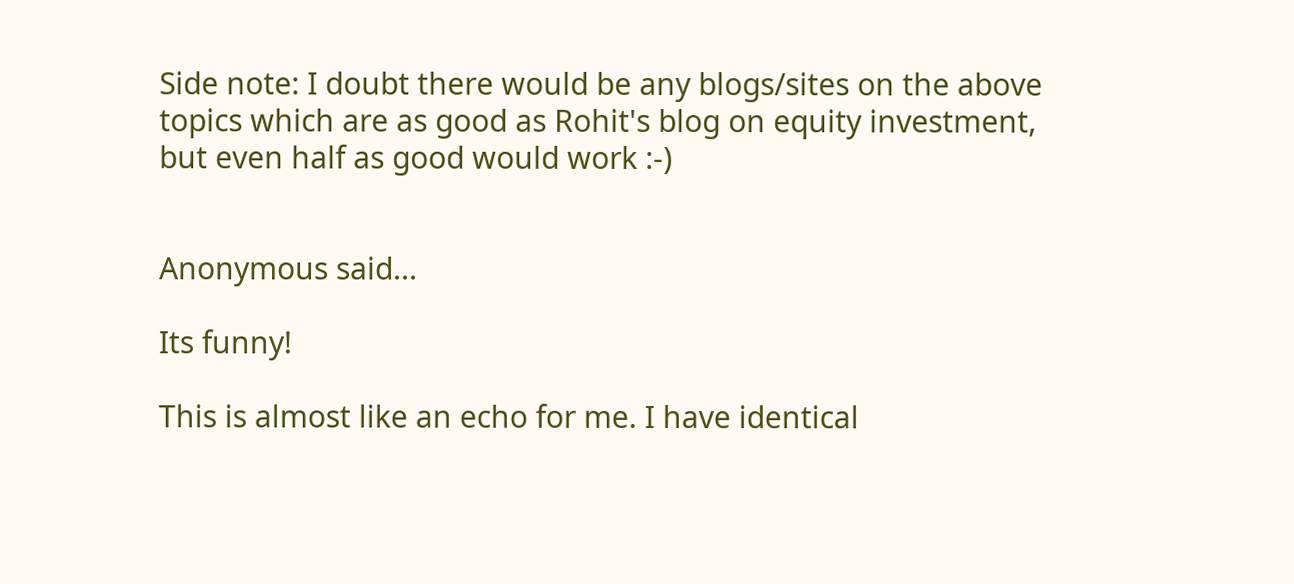Side note: I doubt there would be any blogs/sites on the above topics which are as good as Rohit's blog on equity investment, but even half as good would work :-)


Anonymous said...

Its funny!

This is almost like an echo for me. I have identical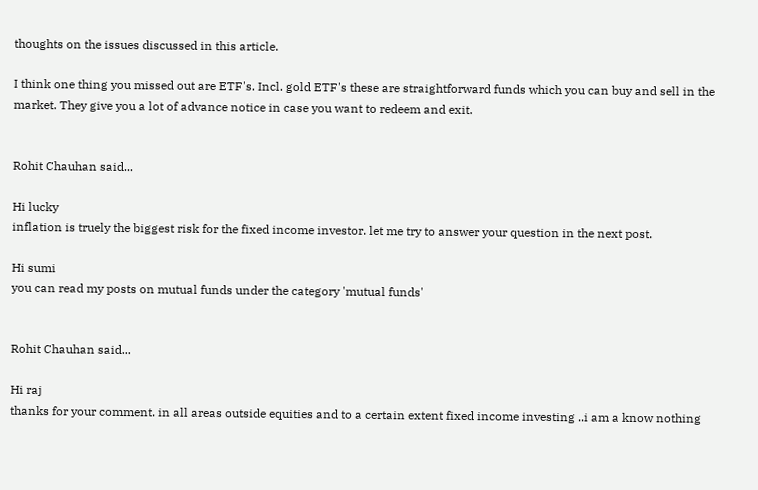thoughts on the issues discussed in this article.

I think one thing you missed out are ETF's. Incl. gold ETF's these are straightforward funds which you can buy and sell in the market. They give you a lot of advance notice in case you want to redeem and exit.


Rohit Chauhan said...

Hi lucky
inflation is truely the biggest risk for the fixed income investor. let me try to answer your question in the next post.

Hi sumi
you can read my posts on mutual funds under the category 'mutual funds'


Rohit Chauhan said...

Hi raj
thanks for your comment. in all areas outside equities and to a certain extent fixed income investing ..i am a know nothing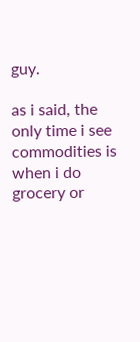guy.

as i said, the only time i see commodities is when i do grocery or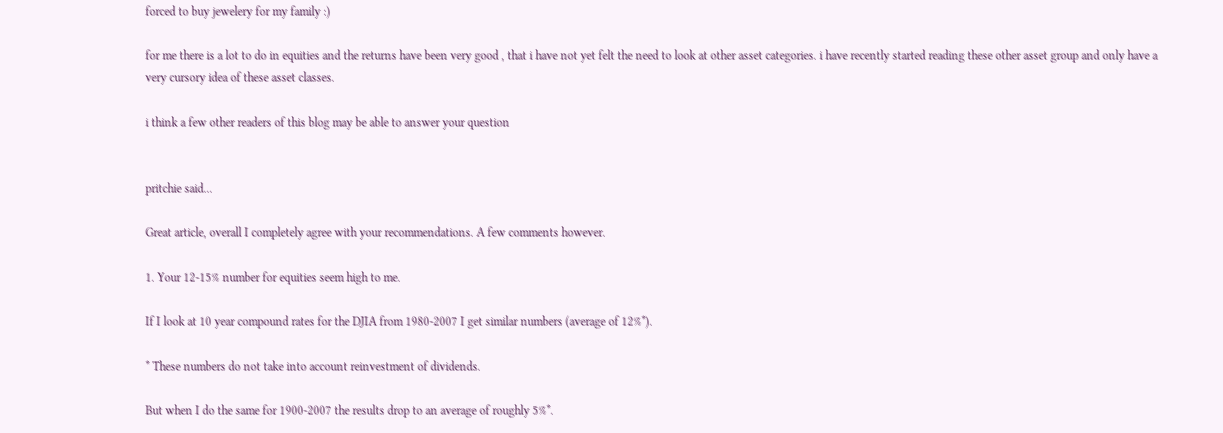forced to buy jewelery for my family :)

for me there is a lot to do in equities and the returns have been very good , that i have not yet felt the need to look at other asset categories. i have recently started reading these other asset group and only have a very cursory idea of these asset classes.

i think a few other readers of this blog may be able to answer your question


pritchie said...

Great article, overall I completely agree with your recommendations. A few comments however.

1. Your 12-15% number for equities seem high to me.

If I look at 10 year compound rates for the DJIA from 1980-2007 I get similar numbers (average of 12%*).

* These numbers do not take into account reinvestment of dividends.

But when I do the same for 1900-2007 the results drop to an average of roughly 5%*.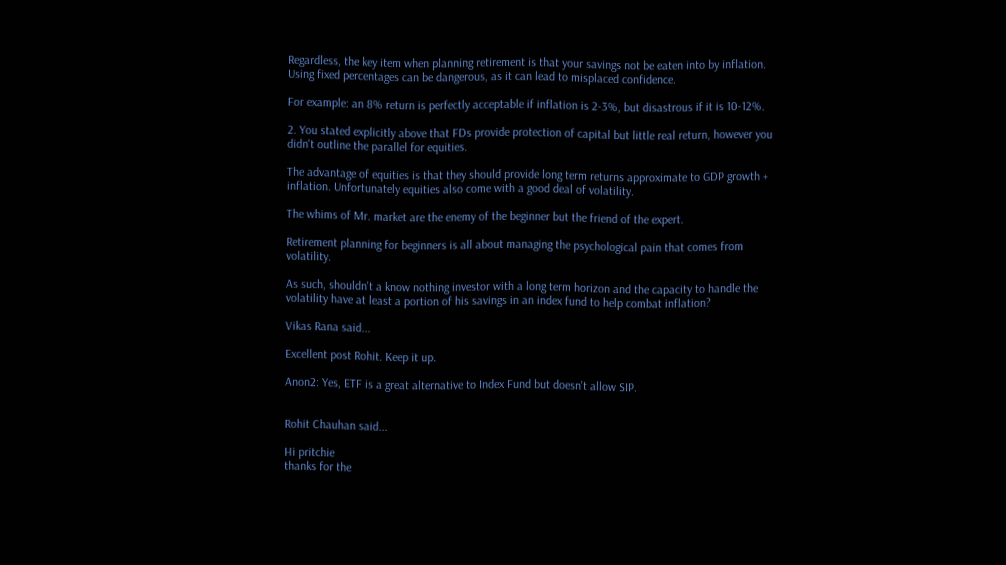Regardless, the key item when planning retirement is that your savings not be eaten into by inflation. Using fixed percentages can be dangerous, as it can lead to misplaced confidence.

For example: an 8% return is perfectly acceptable if inflation is 2-3%, but disastrous if it is 10-12%.

2. You stated explicitly above that FDs provide protection of capital but little real return, however you didn't outline the parallel for equities.

The advantage of equities is that they should provide long term returns approximate to GDP growth + inflation. Unfortunately equities also come with a good deal of volatility.

The whims of Mr. market are the enemy of the beginner but the friend of the expert.

Retirement planning for beginners is all about managing the psychological pain that comes from volatility.

As such, shouldn't a know nothing investor with a long term horizon and the capacity to handle the volatility have at least a portion of his savings in an index fund to help combat inflation?

Vikas Rana said...

Excellent post Rohit. Keep it up.

Anon2: Yes, ETF is a great alternative to Index Fund but doesn't allow SIP.


Rohit Chauhan said...

Hi pritchie
thanks for the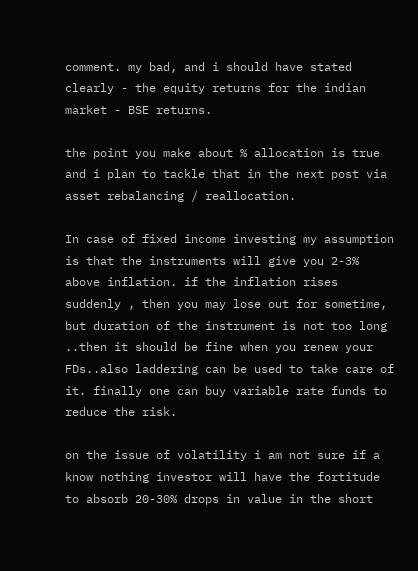comment. my bad, and i should have stated clearly - the equity returns for the indian market - BSE returns.

the point you make about % allocation is true and i plan to tackle that in the next post via asset rebalancing / reallocation.

In case of fixed income investing my assumption is that the instruments will give you 2-3% above inflation. if the inflation rises suddenly , then you may lose out for sometime, but duration of the instrument is not too long ..then it should be fine when you renew your FDs..also laddering can be used to take care of it. finally one can buy variable rate funds to reduce the risk.

on the issue of volatility i am not sure if a know nothing investor will have the fortitude to absorb 20-30% drops in value in the short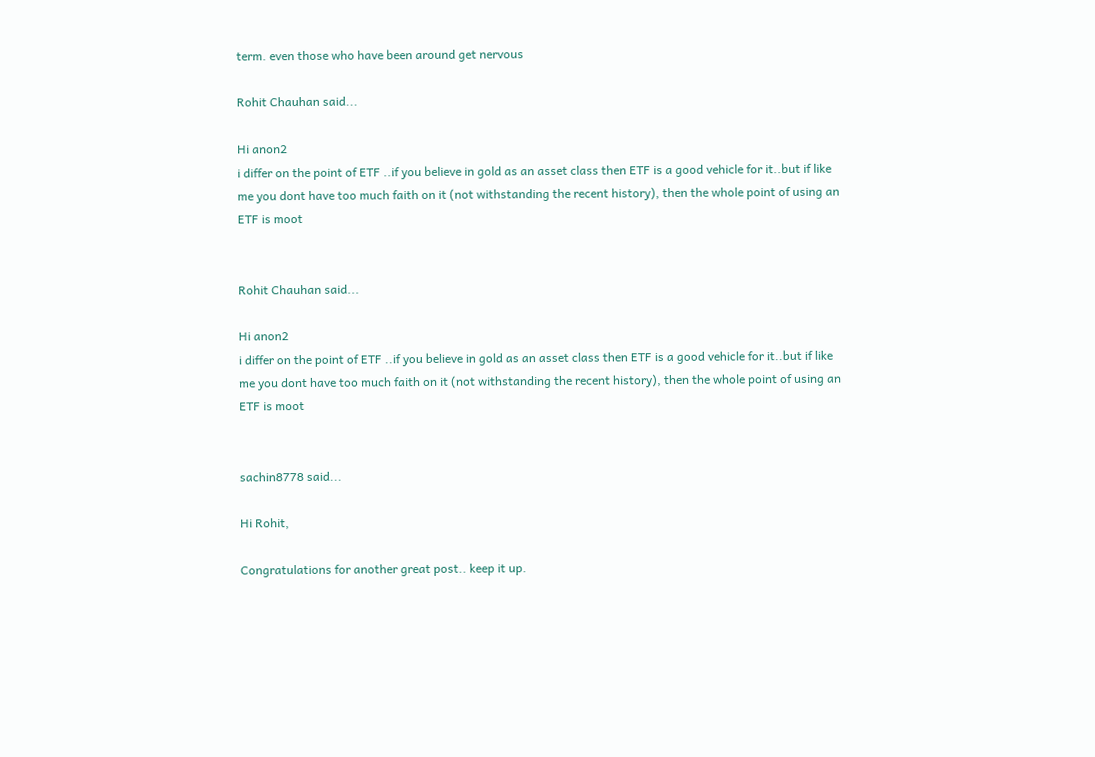term. even those who have been around get nervous

Rohit Chauhan said...

Hi anon2
i differ on the point of ETF ..if you believe in gold as an asset class then ETF is a good vehicle for it..but if like me you dont have too much faith on it (not withstanding the recent history), then the whole point of using an ETF is moot


Rohit Chauhan said...

Hi anon2
i differ on the point of ETF ..if you believe in gold as an asset class then ETF is a good vehicle for it..but if like me you dont have too much faith on it (not withstanding the recent history), then the whole point of using an ETF is moot


sachin8778 said...

Hi Rohit,

Congratulations for another great post.. keep it up.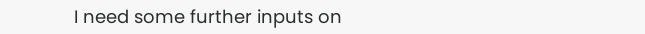I need some further inputs on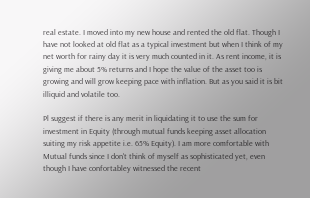real estate. I moved into my new house and rented the old flat. Though I have not looked at old flat as a typical investment but when I think of my net worth for rainy day it is very much counted in it. As rent income, it is giving me about 5% returns and I hope the value of the asset too is growing and will grow keeping pace with inflation. But as you said it is bit illiquid and volatile too.

Pl suggest if there is any merit in liquidating it to use the sum for investment in Equity (through mutual funds keeping asset allocation suiting my risk appetite i.e. 65% Equity). I am more comfortable with Mutual funds since I don't think of myself as sophisticated yet, even though I have confortabley witnessed the recent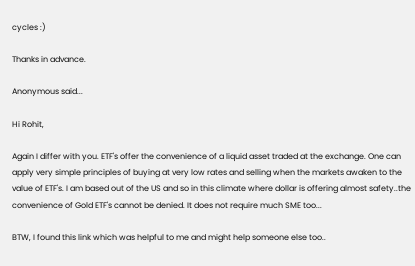cycles :)

Thanks in advance.

Anonymous said...

Hi Rohit,

Again I differ with you. ETF's offer the convenience of a liquid asset traded at the exchange. One can apply very simple principles of buying at very low rates and selling when the markets awaken to the value of ETF's. I am based out of the US and so in this climate where dollar is offering almost safety..the convenience of Gold ETF's cannot be denied. It does not require much SME too...

BTW, I found this link which was helpful to me and might help someone else too..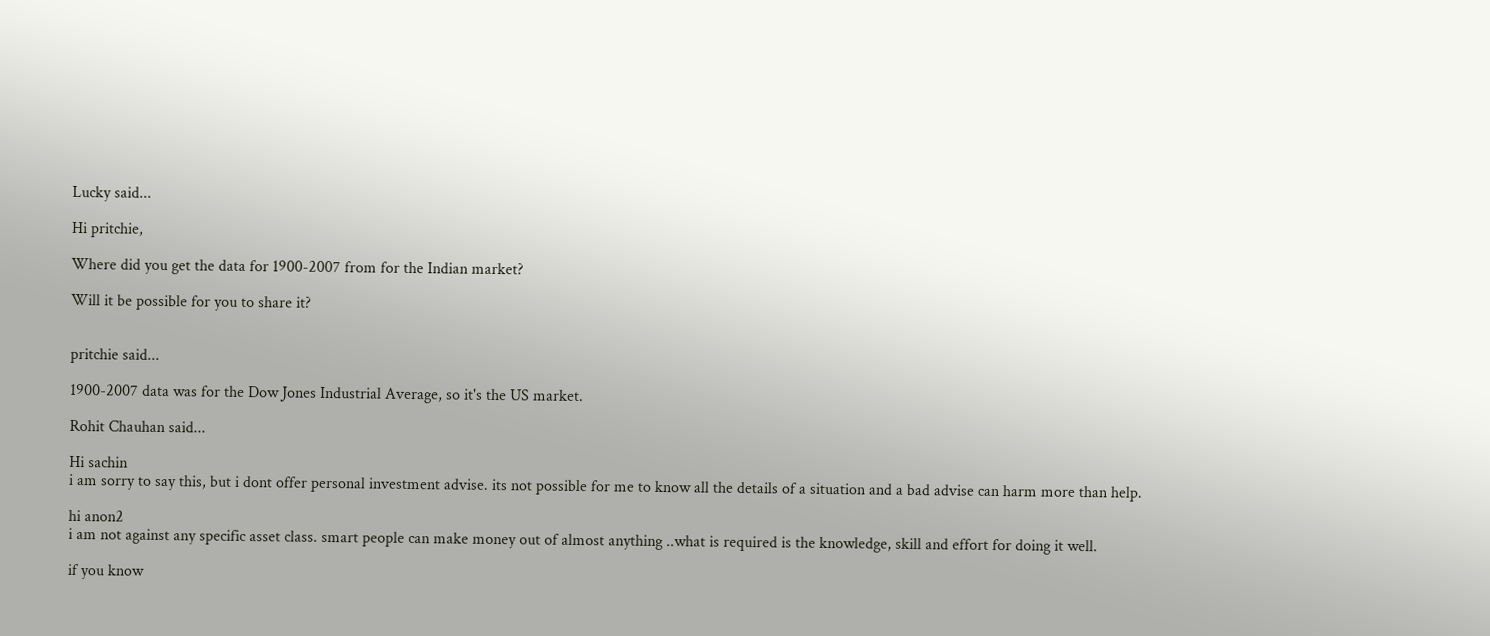Lucky said...

Hi pritchie,

Where did you get the data for 1900-2007 from for the Indian market?

Will it be possible for you to share it?


pritchie said...

1900-2007 data was for the Dow Jones Industrial Average, so it's the US market.

Rohit Chauhan said...

Hi sachin
i am sorry to say this, but i dont offer personal investment advise. its not possible for me to know all the details of a situation and a bad advise can harm more than help.

hi anon2
i am not against any specific asset class. smart people can make money out of almost anything ..what is required is the knowledge, skill and effort for doing it well.

if you know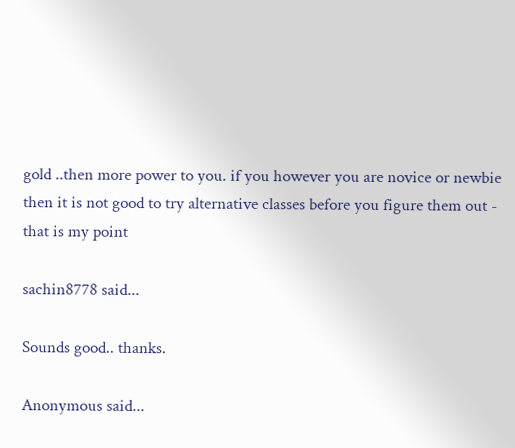gold ..then more power to you. if you however you are novice or newbie then it is not good to try alternative classes before you figure them out - that is my point

sachin8778 said...

Sounds good.. thanks.

Anonymous said...